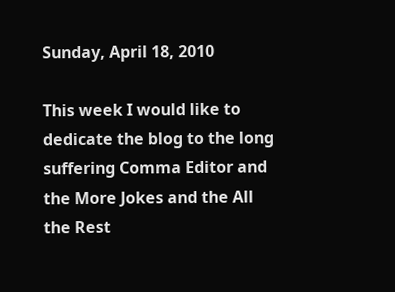Sunday, April 18, 2010

This week I would like to dedicate the blog to the long suffering Comma Editor and the More Jokes and the All the Rest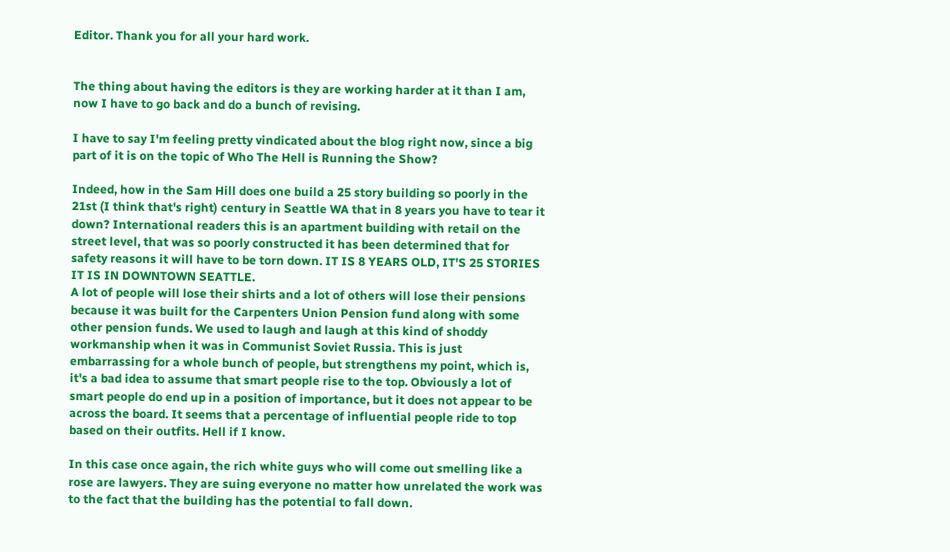Editor. Thank you for all your hard work.


The thing about having the editors is they are working harder at it than I am, now I have to go back and do a bunch of revising.

I have to say I'm feeling pretty vindicated about the blog right now, since a big part of it is on the topic of Who The Hell is Running the Show?

Indeed, how in the Sam Hill does one build a 25 story building so poorly in the 21st (I think that's right) century in Seattle WA that in 8 years you have to tear it down? International readers this is an apartment building with retail on the street level, that was so poorly constructed it has been determined that for safety reasons it will have to be torn down. IT IS 8 YEARS OLD, IT'S 25 STORIES IT IS IN DOWNTOWN SEATTLE.
A lot of people will lose their shirts and a lot of others will lose their pensions because it was built for the Carpenters Union Pension fund along with some other pension funds. We used to laugh and laugh at this kind of shoddy workmanship when it was in Communist Soviet Russia. This is just embarrassing for a whole bunch of people, but strengthens my point, which is, it's a bad idea to assume that smart people rise to the top. Obviously a lot of smart people do end up in a position of importance, but it does not appear to be across the board. It seems that a percentage of influential people ride to top based on their outfits. Hell if I know.

In this case once again, the rich white guys who will come out smelling like a rose are lawyers. They are suing everyone no matter how unrelated the work was to the fact that the building has the potential to fall down.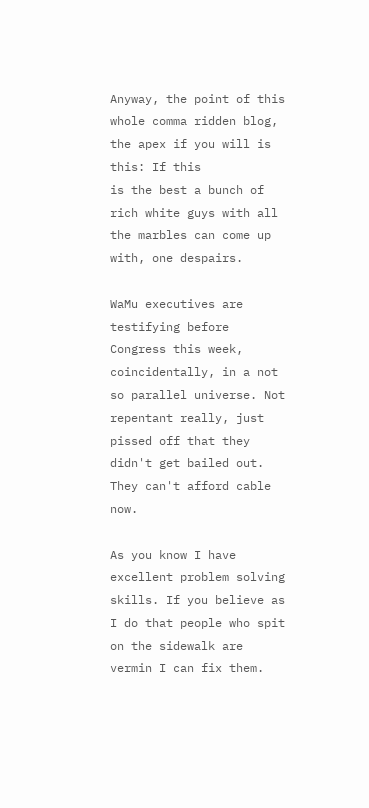Anyway, the point of this whole comma ridden blog, the apex if you will is this: If this
is the best a bunch of rich white guys with all the marbles can come up with, one despairs.

WaMu executives are testifying before Congress this week, coincidentally, in a not so parallel universe. Not repentant really, just pissed off that they didn't get bailed out. They can't afford cable now.

As you know I have excellent problem solving skills. If you believe as I do that people who spit on the sidewalk are vermin I can fix them.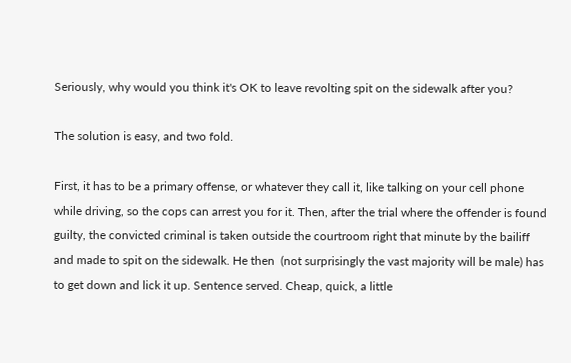Seriously, why would you think it's OK to leave revolting spit on the sidewalk after you?

The solution is easy, and two fold.

First, it has to be a primary offense, or whatever they call it, like talking on your cell phone while driving, so the cops can arrest you for it. Then, after the trial where the offender is found guilty, the convicted criminal is taken outside the courtroom right that minute by the bailiff and made to spit on the sidewalk. He then  (not surprisingly the vast majority will be male) has to get down and lick it up. Sentence served. Cheap, quick, a little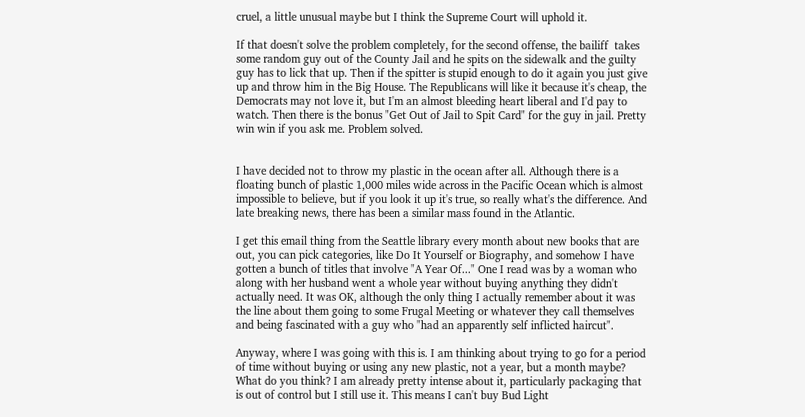cruel, a little unusual maybe but I think the Supreme Court will uphold it.

If that doesn't solve the problem completely, for the second offense, the bailiff  takes some random guy out of the County Jail and he spits on the sidewalk and the guilty guy has to lick that up. Then if the spitter is stupid enough to do it again you just give up and throw him in the Big House. The Republicans will like it because it's cheap, the Democrats may not love it, but I'm an almost bleeding heart liberal and I'd pay to watch. Then there is the bonus "Get Out of Jail to Spit Card" for the guy in jail. Pretty win win if you ask me. Problem solved.


I have decided not to throw my plastic in the ocean after all. Although there is a floating bunch of plastic 1,000 miles wide across in the Pacific Ocean which is almost impossible to believe, but if you look it up it's true, so really what's the difference. And late breaking news, there has been a similar mass found in the Atlantic.

I get this email thing from the Seattle library every month about new books that are out, you can pick categories, like Do It Yourself or Biography, and somehow I have gotten a bunch of titles that involve "A Year Of..." One I read was by a woman who along with her husband went a whole year without buying anything they didn't actually need. It was OK, although the only thing I actually remember about it was the line about them going to some Frugal Meeting or whatever they call themselves and being fascinated with a guy who "had an apparently self inflicted haircut".

Anyway, where I was going with this is. I am thinking about trying to go for a period of time without buying or using any new plastic, not a year, but a month maybe? What do you think? I am already pretty intense about it, particularly packaging that is out of control but I still use it. This means I can't buy Bud Light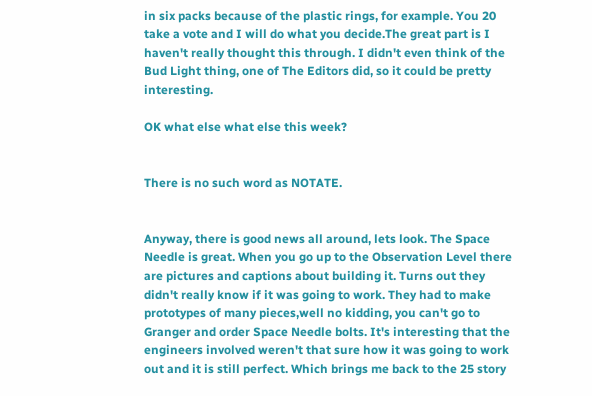in six packs because of the plastic rings, for example. You 20 take a vote and I will do what you decide.The great part is I haven't really thought this through. I didn't even think of the Bud Light thing, one of The Editors did, so it could be pretty interesting.

OK what else what else this week?


There is no such word as NOTATE.


Anyway, there is good news all around, lets look. The Space Needle is great. When you go up to the Observation Level there are pictures and captions about building it. Turns out they didn't really know if it was going to work. They had to make prototypes of many pieces,well no kidding, you can't go to Granger and order Space Needle bolts. It's interesting that the engineers involved weren't that sure how it was going to work out and it is still perfect. Which brings me back to the 25 story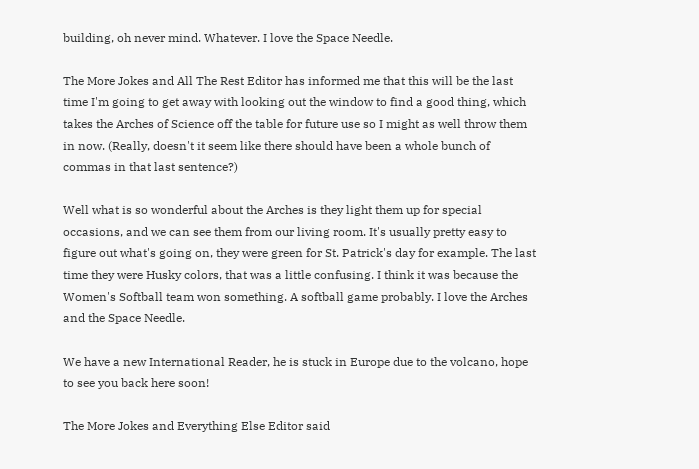building, oh never mind. Whatever. I love the Space Needle.

The More Jokes and All The Rest Editor has informed me that this will be the last time I'm going to get away with looking out the window to find a good thing, which takes the Arches of Science off the table for future use so I might as well throw them in now. (Really, doesn't it seem like there should have been a whole bunch of commas in that last sentence?)

Well what is so wonderful about the Arches is they light them up for special occasions, and we can see them from our living room. It's usually pretty easy to figure out what's going on, they were green for St. Patrick's day for example. The last time they were Husky colors, that was a little confusing. I think it was because the Women's Softball team won something. A softball game probably. I love the Arches and the Space Needle.

We have a new International Reader, he is stuck in Europe due to the volcano, hope to see you back here soon!

The More Jokes and Everything Else Editor said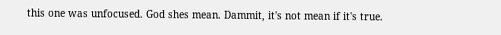this one was unfocused. God shes mean. Dammit, it's not mean if it's true.